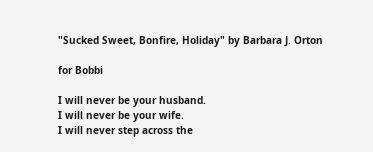"Sucked Sweet, Bonfire, Holiday" by Barbara J. Orton

for Bobbi

I will never be your husband.
I will never be your wife.
I will never step across the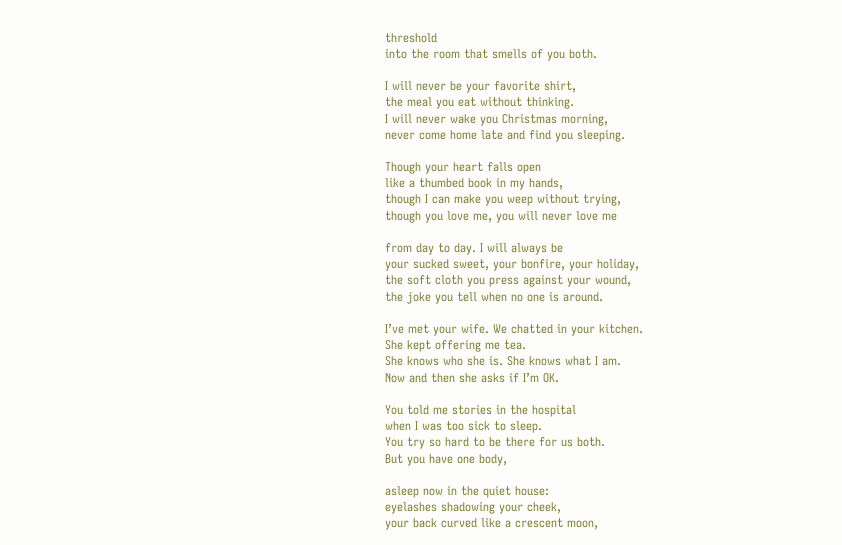threshold
into the room that smells of you both.

I will never be your favorite shirt,
the meal you eat without thinking.
I will never wake you Christmas morning,
never come home late and find you sleeping.

Though your heart falls open
like a thumbed book in my hands,
though I can make you weep without trying,
though you love me, you will never love me

from day to day. I will always be
your sucked sweet, your bonfire, your holiday,
the soft cloth you press against your wound,
the joke you tell when no one is around.

I’ve met your wife. We chatted in your kitchen.
She kept offering me tea.
She knows who she is. She knows what I am.
Now and then she asks if I’m OK.

You told me stories in the hospital
when I was too sick to sleep.
You try so hard to be there for us both.
But you have one body,

asleep now in the quiet house:
eyelashes shadowing your cheek,
your back curved like a crescent moon,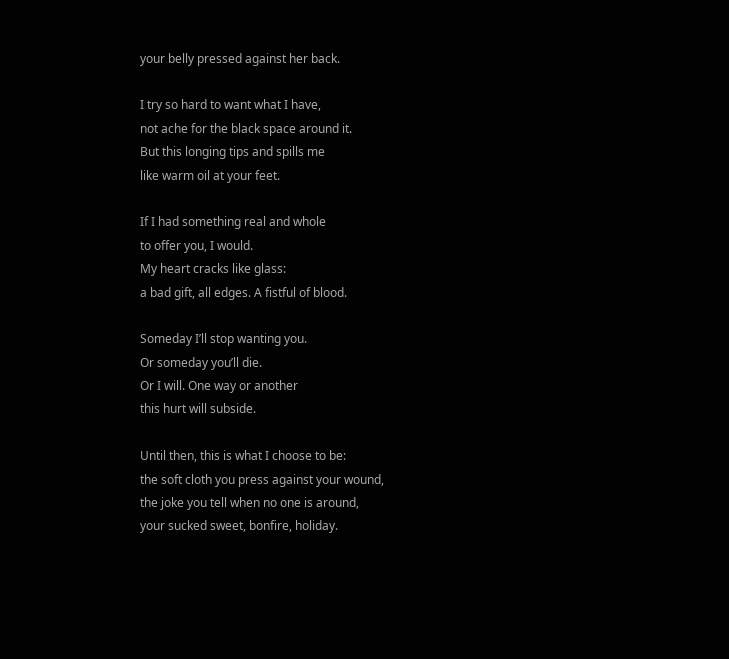your belly pressed against her back.

I try so hard to want what I have,
not ache for the black space around it.
But this longing tips and spills me
like warm oil at your feet.

If I had something real and whole
to offer you, I would.
My heart cracks like glass:
a bad gift, all edges. A fistful of blood.

Someday I’ll stop wanting you.
Or someday you’ll die.
Or I will. One way or another
this hurt will subside.

Until then, this is what I choose to be:
the soft cloth you press against your wound,
the joke you tell when no one is around,
your sucked sweet, bonfire, holiday.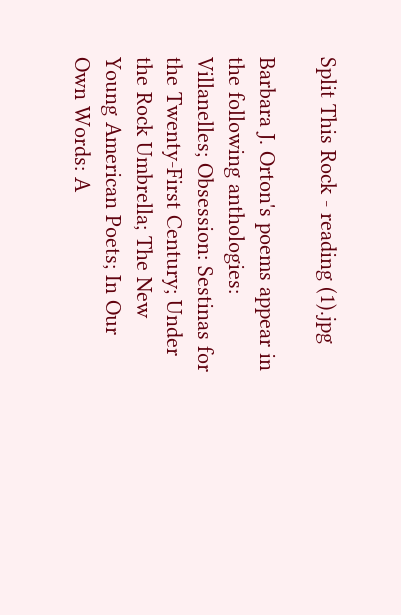Split This Rock - reading (1).jpg

Barbara J. Orton's poems appear in the following anthologies: Villanelles; Obsession: Sestinas for the Twenty-First Century; Under the Rock Umbrella; The New Young American Poets; In Our Own Words: A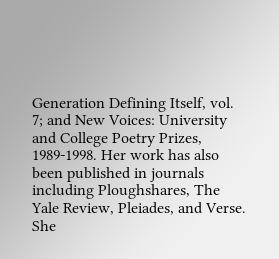Generation Defining Itself, vol. 7; and New Voices: University and College Poetry Prizes, 1989-1998. Her work has also been published in journals including Ploughshares, The Yale Review, Pleiades, and Verse. She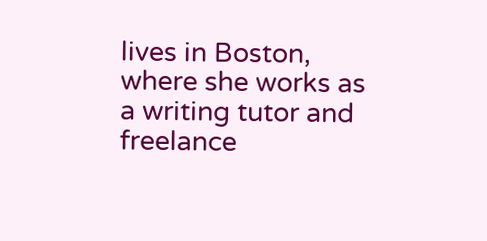lives in Boston, where she works as a writing tutor and freelance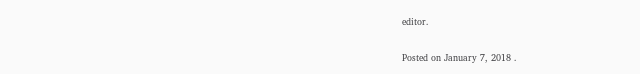editor.

Posted on January 7, 2018 .